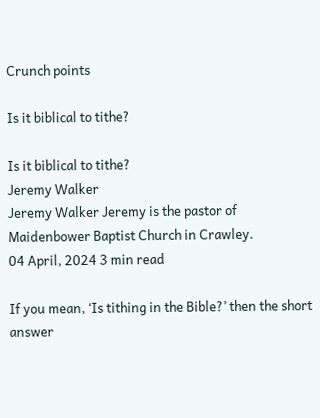Crunch points

Is it biblical to tithe?

Is it biblical to tithe?
Jeremy Walker
Jeremy Walker Jeremy is the pastor of Maidenbower Baptist Church in Crawley.
04 April, 2024 3 min read

If you mean, ‘Is tithing in the Bible?’ then the short answer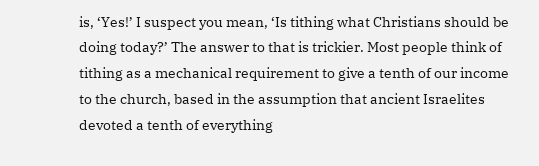is, ‘Yes!’ I suspect you mean, ‘Is tithing what Christians should be doing today?’ The answer to that is trickier. Most people think of tithing as a mechanical requirement to give a tenth of our income to the church, based in the assumption that ancient Israelites devoted a tenth of everything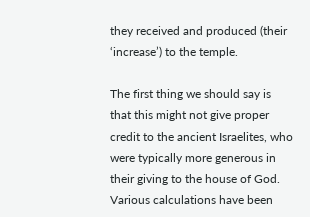they received and produced (their ‘increase’) to the temple.

The first thing we should say is that this might not give proper credit to the ancient Israelites, who were typically more generous in their giving to the house of God. Various calculations have been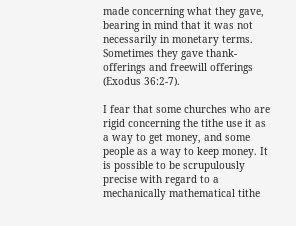made concerning what they gave, bearing in mind that it was not necessarily in monetary terms. Sometimes they gave thank-offerings and freewill offerings (Exodus 36:2-7).

I fear that some churches who are rigid concerning the tithe use it as a way to get money, and some people as a way to keep money. It is possible to be scrupulously precise with regard to a mechanically mathematical tithe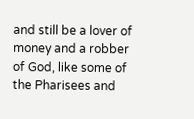and still be a lover of money and a robber of God, like some of the Pharisees and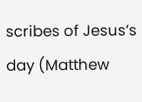scribes of Jesus’s day (Matthew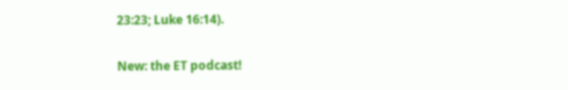23:23; Luke 16:14).

New: the ET podcast!